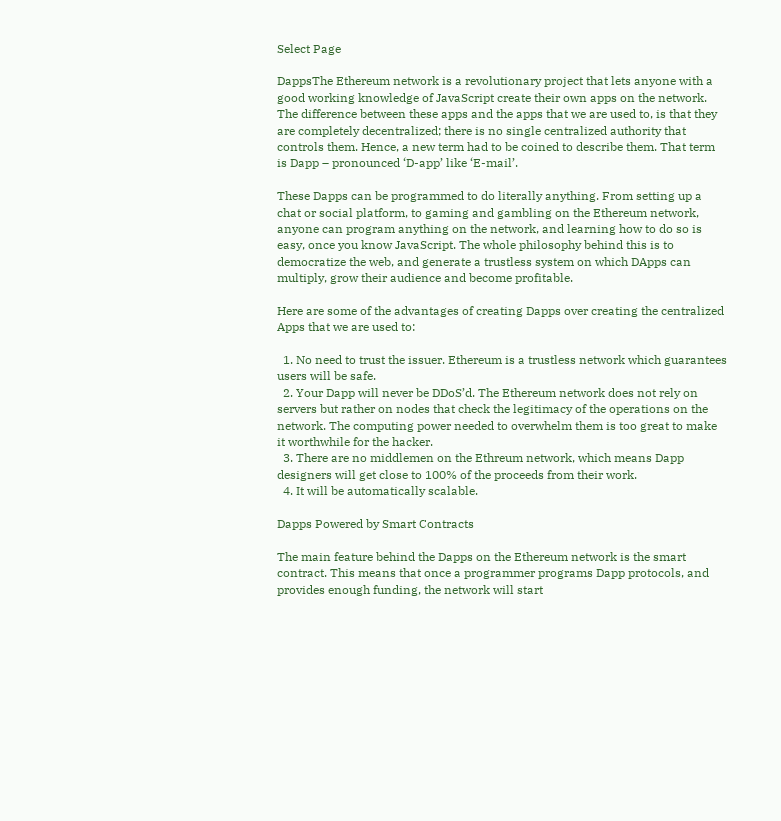Select Page

DappsThe Ethereum network is a revolutionary project that lets anyone with a good working knowledge of JavaScript create their own apps on the network. The difference between these apps and the apps that we are used to, is that they are completely decentralized; there is no single centralized authority that controls them. Hence, a new term had to be coined to describe them. That term is Dapp – pronounced ‘D-app’ like ‘E-mail’.

These Dapps can be programmed to do literally anything. From setting up a chat or social platform, to gaming and gambling on the Ethereum network, anyone can program anything on the network, and learning how to do so is easy, once you know JavaScript. The whole philosophy behind this is to democratize the web, and generate a trustless system on which DApps can multiply, grow their audience and become profitable.

Here are some of the advantages of creating Dapps over creating the centralized Apps that we are used to:

  1. No need to trust the issuer. Ethereum is a trustless network which guarantees users will be safe.
  2. Your Dapp will never be DDoS’d. The Ethereum network does not rely on servers but rather on nodes that check the legitimacy of the operations on the network. The computing power needed to overwhelm them is too great to make it worthwhile for the hacker.
  3. There are no middlemen on the Ethreum network, which means Dapp designers will get close to 100% of the proceeds from their work.
  4. It will be automatically scalable.

Dapps Powered by Smart Contracts

The main feature behind the Dapps on the Ethereum network is the smart contract. This means that once a programmer programs Dapp protocols, and provides enough funding, the network will start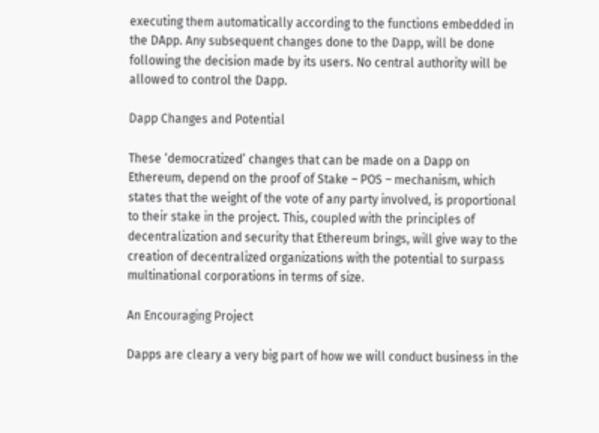executing them automatically according to the functions embedded in the DApp. Any subsequent changes done to the Dapp, will be done following the decision made by its users. No central authority will be allowed to control the Dapp.

Dapp Changes and Potential

These ‘democratized’ changes that can be made on a Dapp on Ethereum, depend on the proof of Stake – POS – mechanism, which states that the weight of the vote of any party involved, is proportional to their stake in the project. This, coupled with the principles of decentralization and security that Ethereum brings, will give way to the creation of decentralized organizations with the potential to surpass multinational corporations in terms of size.

An Encouraging Project

Dapps are cleary a very big part of how we will conduct business in the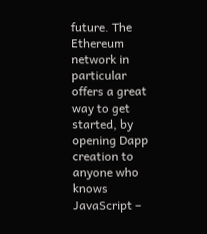future. The Ethereum network in particular offers a great way to get started, by opening Dapp creation to anyone who knows JavaScript –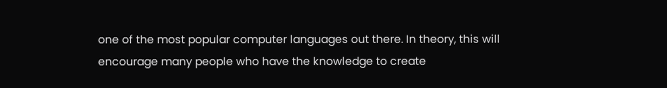one of the most popular computer languages out there. In theory, this will encourage many people who have the knowledge to create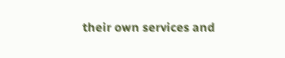their own services and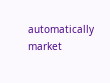automatically market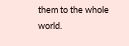them to the whole world.